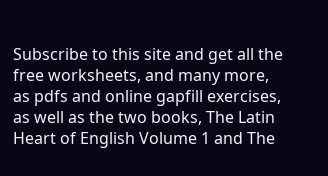Subscribe to this site and get all the free worksheets, and many more, as pdfs and online gapfill exercises, as well as the two books, The Latin Heart of English Volume 1 and The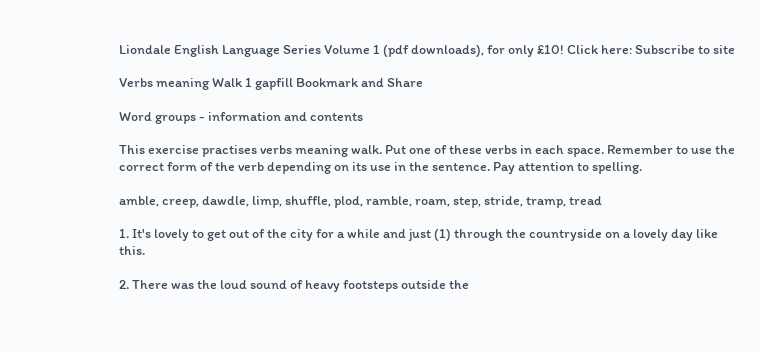Liondale English Language Series Volume 1 (pdf downloads), for only £10! Click here: Subscribe to site

Verbs meaning Walk 1 gapfill Bookmark and Share

Word groups - information and contents

This exercise practises verbs meaning walk. Put one of these verbs in each space. Remember to use the correct form of the verb depending on its use in the sentence. Pay attention to spelling.

amble, creep, dawdle, limp, shuffle, plod, ramble, roam, step, stride, tramp, tread

1. It's lovely to get out of the city for a while and just (1) through the countryside on a lovely day like this.

2. There was the loud sound of heavy footsteps outside the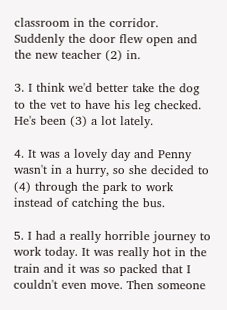classroom in the corridor. Suddenly the door flew open and the new teacher (2) in.

3. I think we'd better take the dog to the vet to have his leg checked. He's been (3) a lot lately.

4. It was a lovely day and Penny wasn't in a hurry, so she decided to (4) through the park to work instead of catching the bus.

5. I had a really horrible journey to work today. It was really hot in the train and it was so packed that I couldn't even move. Then someone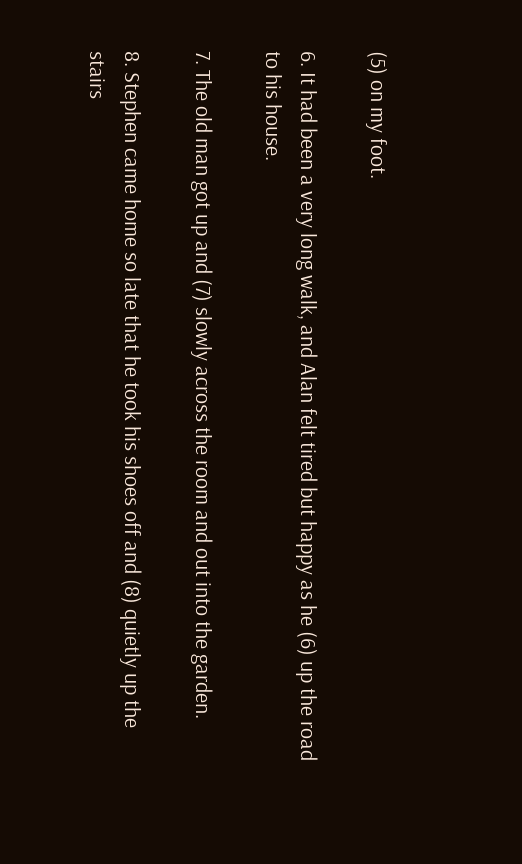(5) on my foot.

6. It had been a very long walk, and Alan felt tired but happy as he (6) up the road to his house.

7. The old man got up and (7) slowly across the room and out into the garden.

8. Stephen came home so late that he took his shoes off and (8) quietly up the stairs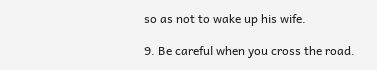so as not to wake up his wife.

9. Be careful when you cross the road.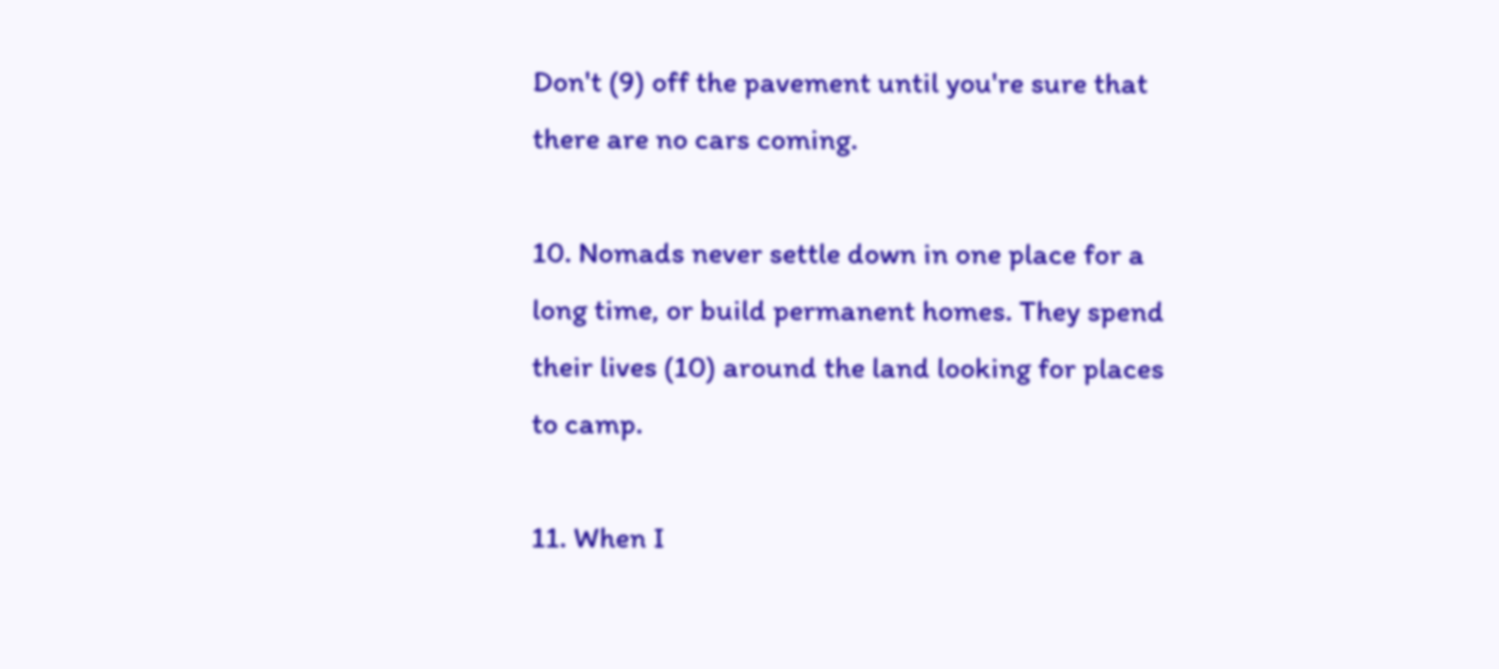Don't (9) off the pavement until you're sure that there are no cars coming.

10. Nomads never settle down in one place for a long time, or build permanent homes. They spend their lives (10) around the land looking for places to camp.

11. When I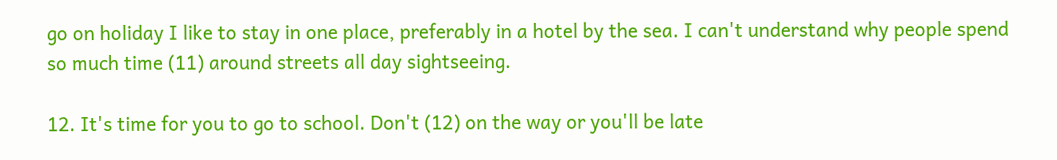go on holiday I like to stay in one place, preferably in a hotel by the sea. I can't understand why people spend so much time (11) around streets all day sightseeing.

12. It's time for you to go to school. Don't (12) on the way or you'll be late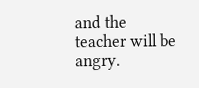and the teacher will be angry.